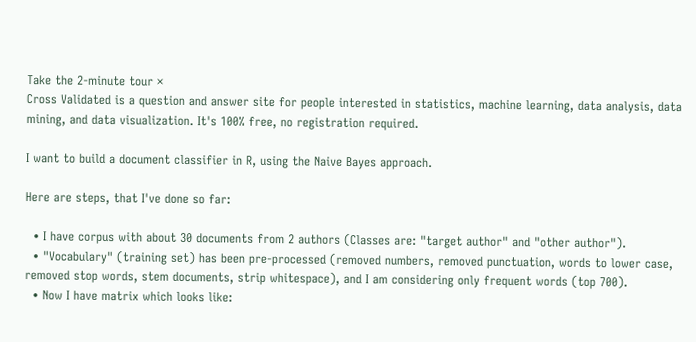Take the 2-minute tour ×
Cross Validated is a question and answer site for people interested in statistics, machine learning, data analysis, data mining, and data visualization. It's 100% free, no registration required.

I want to build a document classifier in R, using the Naive Bayes approach.

Here are steps, that I've done so far:

  • I have corpus with about 30 documents from 2 authors (Classes are: "target author" and "other author").
  • "Vocabulary" (training set) has been pre-processed (removed numbers, removed punctuation, words to lower case, removed stop words, stem documents, strip whitespace), and I am considering only frequent words (top 700).
  • Now I have matrix which looks like: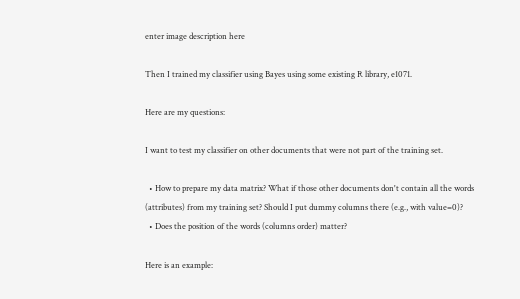enter image description here

Then I trained my classifier using Bayes using some existing R library, e1071.

Here are my questions:

I want to test my classifier on other documents that were not part of the training set.

  • How to prepare my data matrix? What if those other documents don't contain all the words (attributes) from my training set? Should I put dummy columns there (e.g., with value=0)?
  • Does the position of the words (columns order) matter?

Here is an example: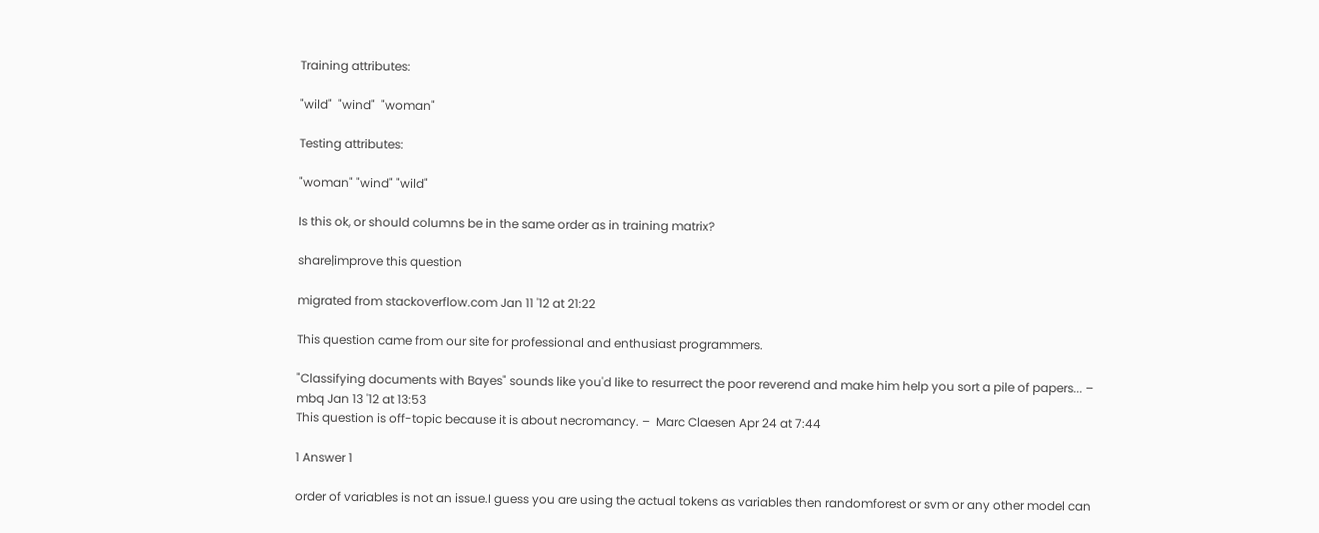Training attributes:

"wild"  "wind"  "woman"

Testing attributes:

"woman" "wind" "wild"

Is this ok, or should columns be in the same order as in training matrix?

share|improve this question

migrated from stackoverflow.com Jan 11 '12 at 21:22

This question came from our site for professional and enthusiast programmers.

"Classifying documents with Bayes" sounds like you'd like to resurrect the poor reverend and make him help you sort a pile of papers... –  mbq Jan 13 '12 at 13:53
This question is off-topic because it is about necromancy. –  Marc Claesen Apr 24 at 7:44

1 Answer 1

order of variables is not an issue.I guess you are using the actual tokens as variables then randomforest or svm or any other model can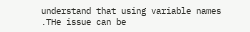understand that using variable names .THe issue can be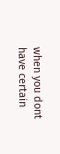when you dont have certain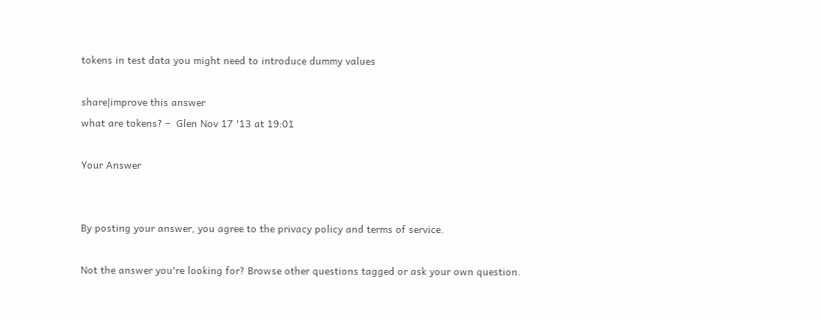tokens in test data you might need to introduce dummy values

share|improve this answer
what are tokens? –  Glen Nov 17 '13 at 19:01

Your Answer


By posting your answer, you agree to the privacy policy and terms of service.

Not the answer you're looking for? Browse other questions tagged or ask your own question.